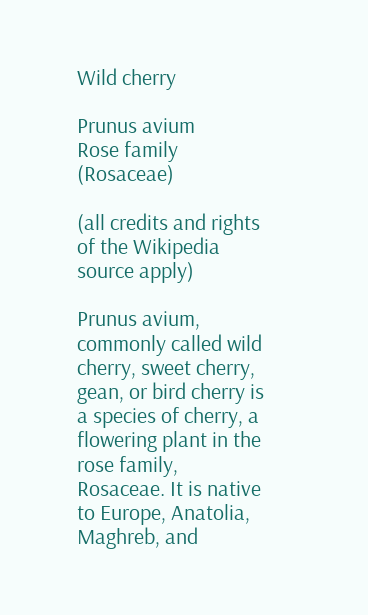Wild cherry

Prunus avium
Rose family (Rosaceae)

(all credits and rights of the Wikipedia source apply)

Prunus avium, commonly called wild cherry, sweet cherry, gean, or bird cherry is a species of cherry, a flowering plant in the rose family, Rosaceae. It is native to Europe, Anatolia, Maghreb, and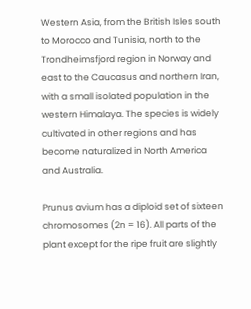Western Asia, from the British Isles south to Morocco and Tunisia, north to the Trondheimsfjord region in Norway and east to the Caucasus and northern Iran, with a small isolated population in the western Himalaya. The species is widely cultivated in other regions and has become naturalized in North America and Australia.

Prunus avium has a diploid set of sixteen chromosomes (2n = 16). All parts of the plant except for the ripe fruit are slightly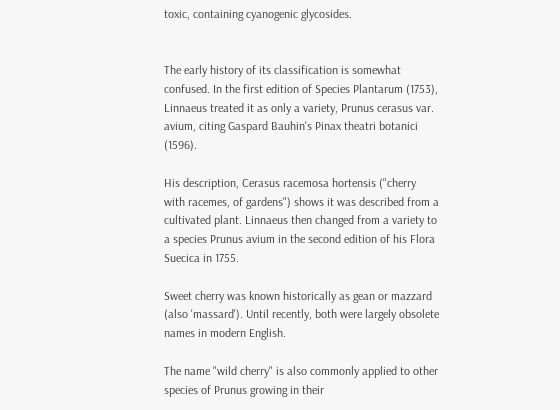toxic, containing cyanogenic glycosides.


The early history of its classification is somewhat confused. In the first edition of Species Plantarum (1753), Linnaeus treated it as only a variety, Prunus cerasus var. avium, citing Gaspard Bauhin's Pinax theatri botanici (1596).

His description, Cerasus racemosa hortensis ("cherry with racemes, of gardens") shows it was described from a cultivated plant. Linnaeus then changed from a variety to a species Prunus avium in the second edition of his Flora Suecica in 1755.

Sweet cherry was known historically as gean or mazzard (also 'massard'). Until recently, both were largely obsolete names in modern English.

The name "wild cherry" is also commonly applied to other species of Prunus growing in their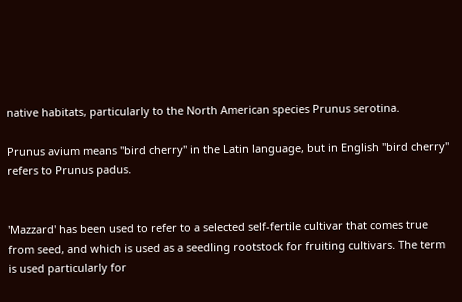native habitats, particularly to the North American species Prunus serotina.

Prunus avium means "bird cherry" in the Latin language, but in English "bird cherry" refers to Prunus padus.


'Mazzard' has been used to refer to a selected self-fertile cultivar that comes true from seed, and which is used as a seedling rootstock for fruiting cultivars. The term is used particularly for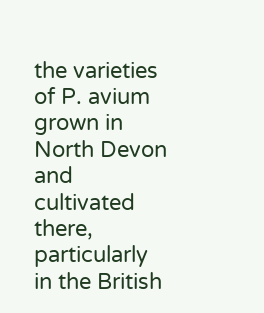the varieties of P. avium grown in North Devon and cultivated there, particularly in the British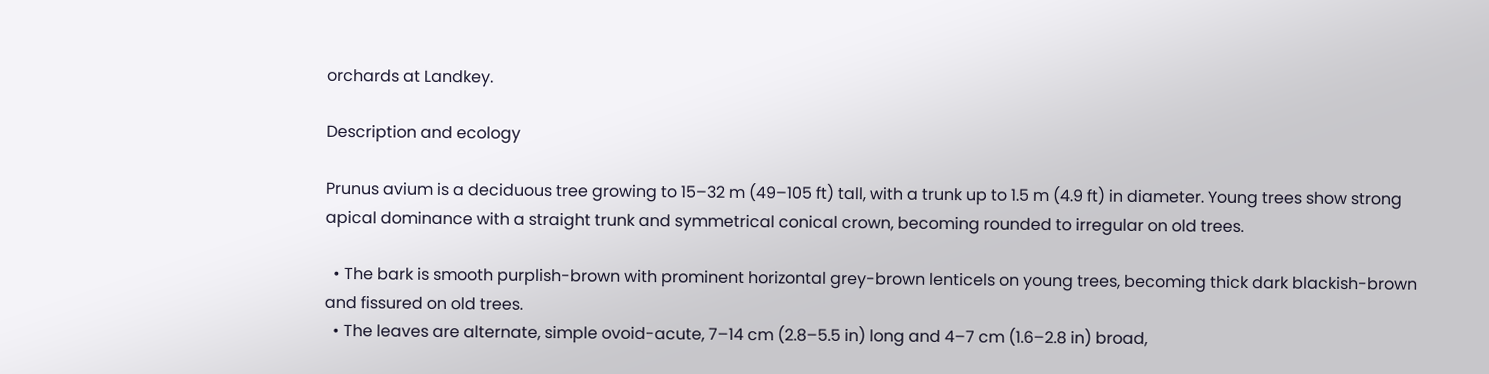orchards at Landkey.

Description and ecology

Prunus avium is a deciduous tree growing to 15–32 m (49–105 ft) tall, with a trunk up to 1.5 m (4.9 ft) in diameter. Young trees show strong apical dominance with a straight trunk and symmetrical conical crown, becoming rounded to irregular on old trees.

  • The bark is smooth purplish-brown with prominent horizontal grey-brown lenticels on young trees, becoming thick dark blackish-brown and fissured on old trees.
  • The leaves are alternate, simple ovoid-acute, 7–14 cm (2.8–5.5 in) long and 4–7 cm (1.6–2.8 in) broad,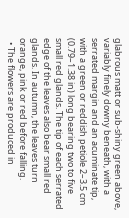glabrous matt or sub-shiny green above, variably finely downy beneath, with a serrated margin and an acuminate tip, with a green or reddish petiole 2–3.5 cm (0.79–1.38 in) long bearing two to five small red glands. The tip of each serrated edge of the leaves also bear small red glands. In autumn, the leaves turn orange, pink or red before falling.
  • The flowers are produced in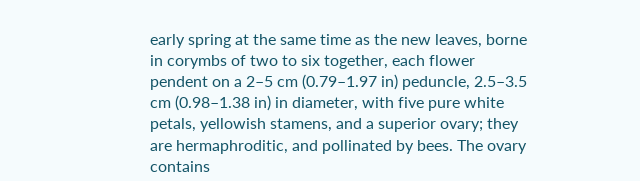early spring at the same time as the new leaves, borne in corymbs of two to six together, each flower pendent on a 2–5 cm (0.79–1.97 in) peduncle, 2.5–3.5 cm (0.98–1.38 in) in diameter, with five pure white petals, yellowish stamens, and a superior ovary; they are hermaphroditic, and pollinated by bees. The ovary contains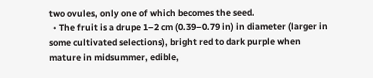two ovules, only one of which becomes the seed.
  • The fruit is a drupe 1–2 cm (0.39–0.79 in) in diameter (larger in some cultivated selections), bright red to dark purple when mature in midsummer, edible,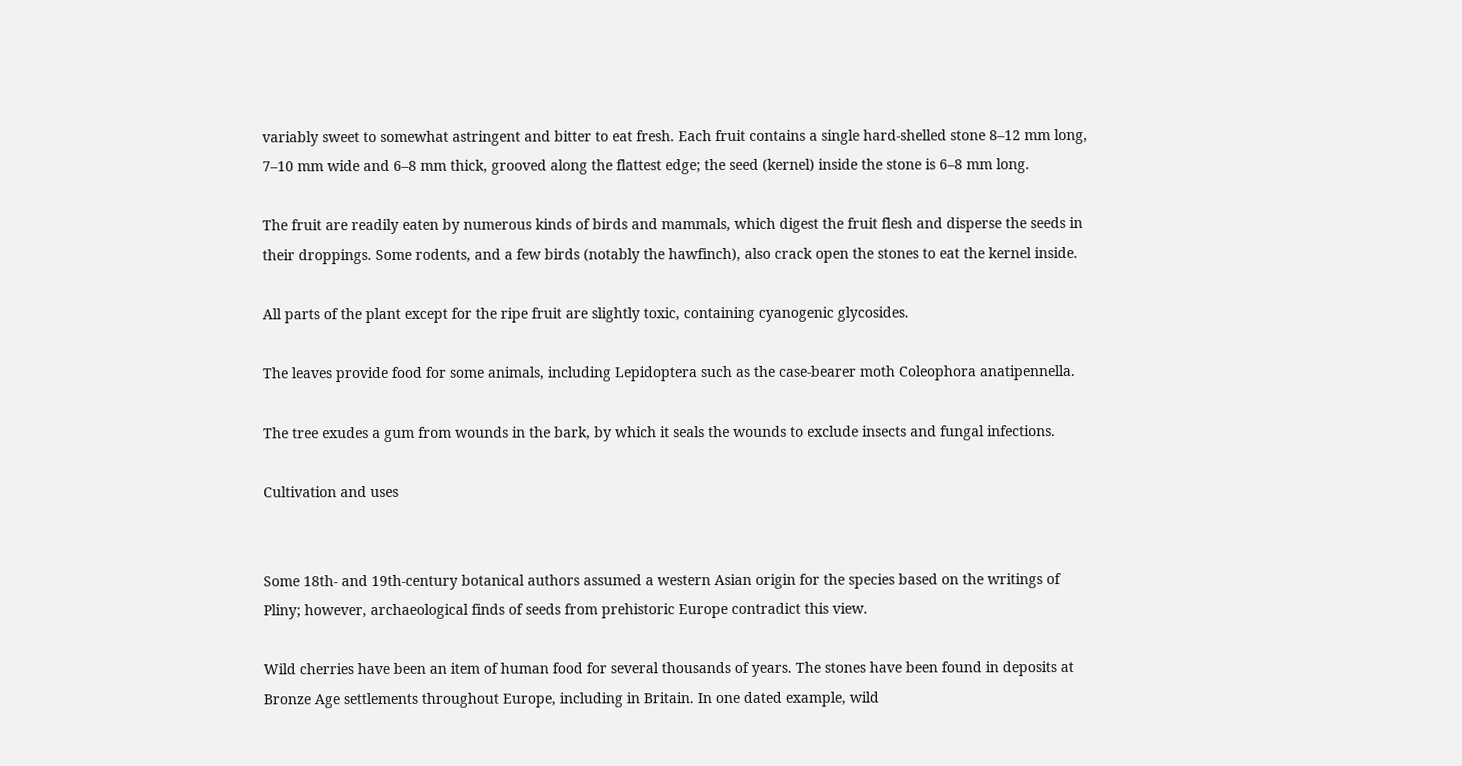variably sweet to somewhat astringent and bitter to eat fresh. Each fruit contains a single hard-shelled stone 8–12 mm long, 7–10 mm wide and 6–8 mm thick, grooved along the flattest edge; the seed (kernel) inside the stone is 6–8 mm long.

The fruit are readily eaten by numerous kinds of birds and mammals, which digest the fruit flesh and disperse the seeds in their droppings. Some rodents, and a few birds (notably the hawfinch), also crack open the stones to eat the kernel inside.

All parts of the plant except for the ripe fruit are slightly toxic, containing cyanogenic glycosides.

The leaves provide food for some animals, including Lepidoptera such as the case-bearer moth Coleophora anatipennella.

The tree exudes a gum from wounds in the bark, by which it seals the wounds to exclude insects and fungal infections.

Cultivation and uses


Some 18th- and 19th-century botanical authors assumed a western Asian origin for the species based on the writings of Pliny; however, archaeological finds of seeds from prehistoric Europe contradict this view.

Wild cherries have been an item of human food for several thousands of years. The stones have been found in deposits at Bronze Age settlements throughout Europe, including in Britain. In one dated example, wild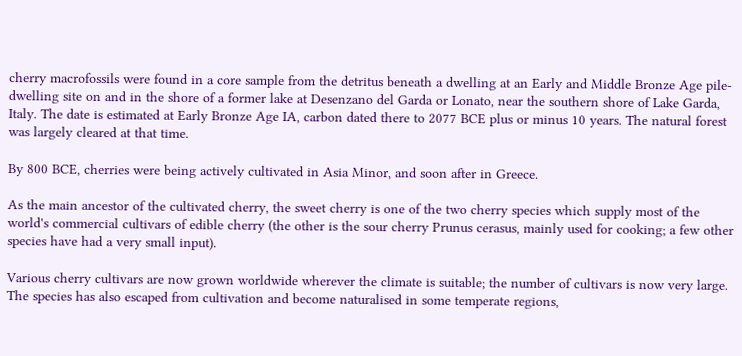cherry macrofossils were found in a core sample from the detritus beneath a dwelling at an Early and Middle Bronze Age pile-dwelling site on and in the shore of a former lake at Desenzano del Garda or Lonato, near the southern shore of Lake Garda, Italy. The date is estimated at Early Bronze Age IA, carbon dated there to 2077 BCE plus or minus 10 years. The natural forest was largely cleared at that time.

By 800 BCE, cherries were being actively cultivated in Asia Minor, and soon after in Greece.

As the main ancestor of the cultivated cherry, the sweet cherry is one of the two cherry species which supply most of the world's commercial cultivars of edible cherry (the other is the sour cherry Prunus cerasus, mainly used for cooking; a few other species have had a very small input).

Various cherry cultivars are now grown worldwide wherever the climate is suitable; the number of cultivars is now very large. The species has also escaped from cultivation and become naturalised in some temperate regions,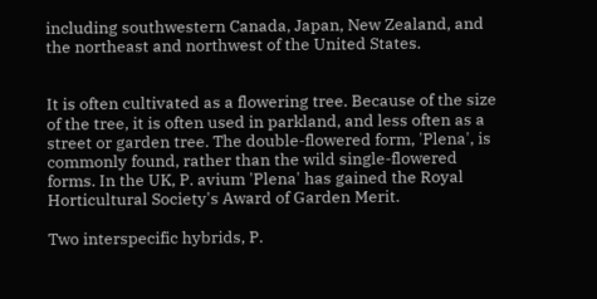including southwestern Canada, Japan, New Zealand, and the northeast and northwest of the United States.


It is often cultivated as a flowering tree. Because of the size of the tree, it is often used in parkland, and less often as a street or garden tree. The double-flowered form, 'Plena', is commonly found, rather than the wild single-flowered forms. In the UK, P. avium 'Plena' has gained the Royal Horticultural Society's Award of Garden Merit.

Two interspecific hybrids, P.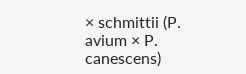× schmittii (P. avium × P. canescens)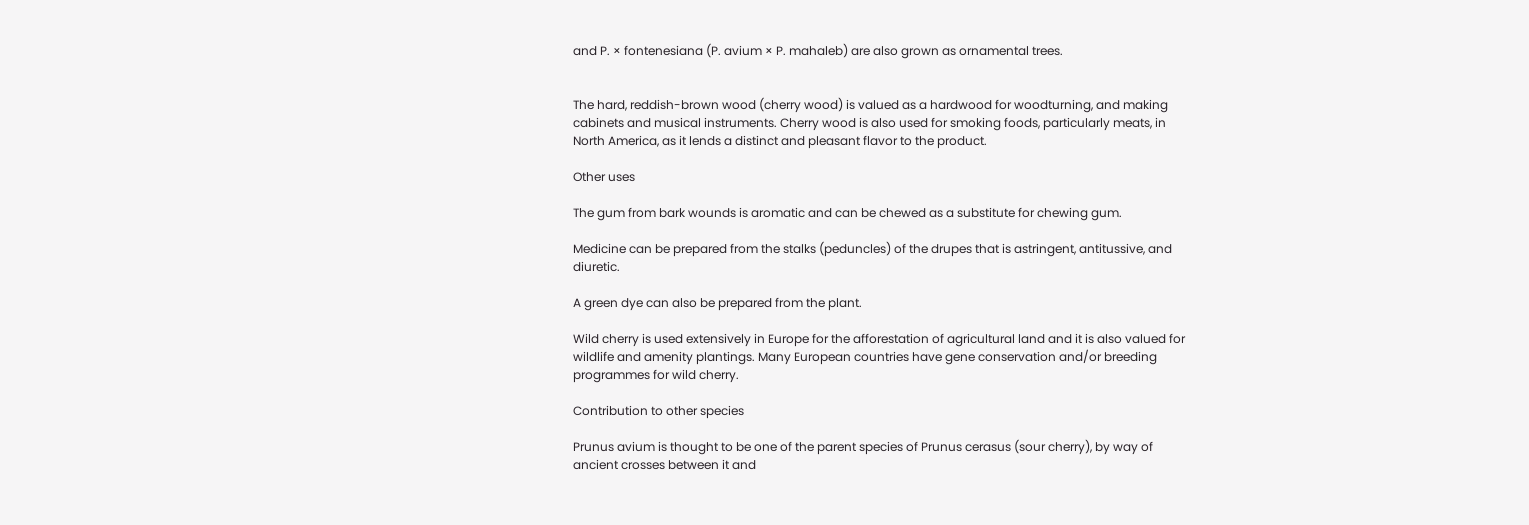and P. × fontenesiana (P. avium × P. mahaleb) are also grown as ornamental trees.


The hard, reddish-brown wood (cherry wood) is valued as a hardwood for woodturning, and making cabinets and musical instruments. Cherry wood is also used for smoking foods, particularly meats, in North America, as it lends a distinct and pleasant flavor to the product.

Other uses

The gum from bark wounds is aromatic and can be chewed as a substitute for chewing gum.

Medicine can be prepared from the stalks (peduncles) of the drupes that is astringent, antitussive, and diuretic.

A green dye can also be prepared from the plant.

Wild cherry is used extensively in Europe for the afforestation of agricultural land and it is also valued for wildlife and amenity plantings. Many European countries have gene conservation and/or breeding programmes for wild cherry.

Contribution to other species

Prunus avium is thought to be one of the parent species of Prunus cerasus (sour cherry), by way of ancient crosses between it and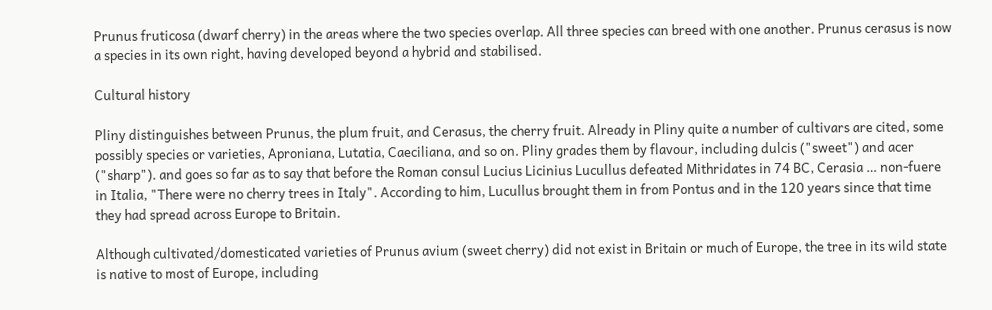Prunus fruticosa (dwarf cherry) in the areas where the two species overlap. All three species can breed with one another. Prunus cerasus is now a species in its own right, having developed beyond a hybrid and stabilised.

Cultural history

Pliny distinguishes between Prunus, the plum fruit, and Cerasus, the cherry fruit. Already in Pliny quite a number of cultivars are cited, some possibly species or varieties, Aproniana, Lutatia, Caeciliana, and so on. Pliny grades them by flavour, including dulcis ("sweet") and acer ("sharp"). and goes so far as to say that before the Roman consul Lucius Licinius Lucullus defeated Mithridates in 74 BC, Cerasia … non-fuere in Italia, "There were no cherry trees in Italy". According to him, Lucullus brought them in from Pontus and in the 120 years since that time they had spread across Europe to Britain.

Although cultivated/domesticated varieties of Prunus avium (sweet cherry) did not exist in Britain or much of Europe, the tree in its wild state is native to most of Europe, including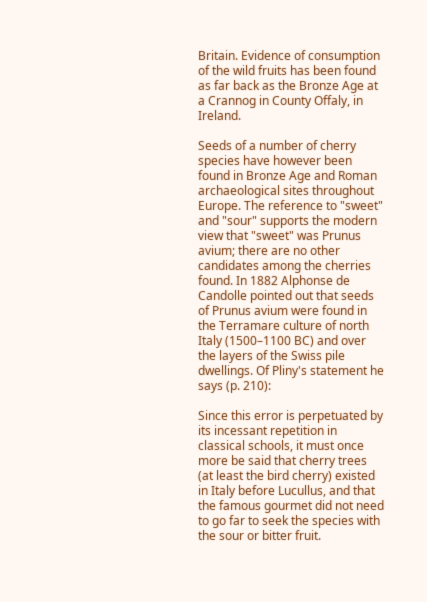Britain. Evidence of consumption of the wild fruits has been found as far back as the Bronze Age at a Crannog in County Offaly, in Ireland.

Seeds of a number of cherry species have however been found in Bronze Age and Roman archaeological sites throughout Europe. The reference to "sweet" and "sour" supports the modern view that "sweet" was Prunus avium; there are no other candidates among the cherries found. In 1882 Alphonse de Candolle pointed out that seeds of Prunus avium were found in the Terramare culture of north Italy (1500–1100 BC) and over the layers of the Swiss pile dwellings. Of Pliny's statement he says (p. 210):

Since this error is perpetuated by its incessant repetition in classical schools, it must once more be said that cherry trees (at least the bird cherry) existed in Italy before Lucullus, and that the famous gourmet did not need to go far to seek the species with the sour or bitter fruit.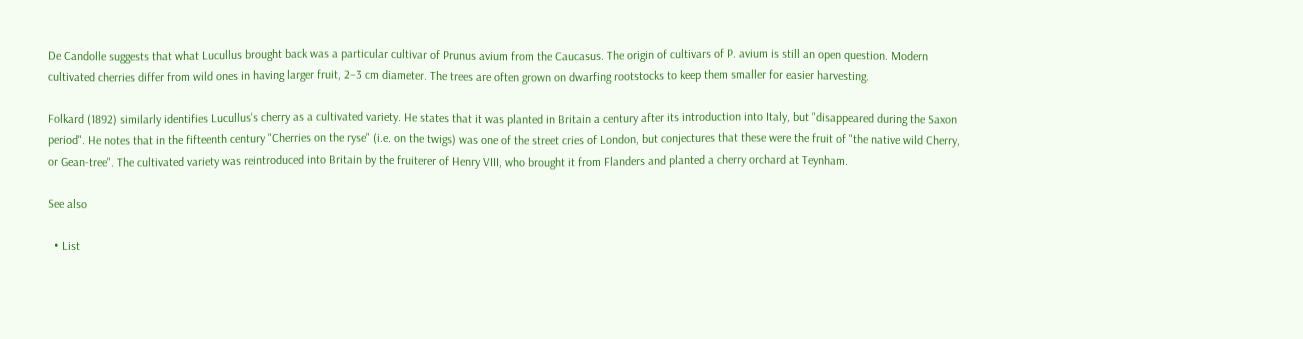De Candolle suggests that what Lucullus brought back was a particular cultivar of Prunus avium from the Caucasus. The origin of cultivars of P. avium is still an open question. Modern cultivated cherries differ from wild ones in having larger fruit, 2–3 cm diameter. The trees are often grown on dwarfing rootstocks to keep them smaller for easier harvesting.

Folkard (1892) similarly identifies Lucullus's cherry as a cultivated variety. He states that it was planted in Britain a century after its introduction into Italy, but "disappeared during the Saxon period". He notes that in the fifteenth century "Cherries on the ryse" (i.e. on the twigs) was one of the street cries of London, but conjectures that these were the fruit of "the native wild Cherry, or Gean-tree". The cultivated variety was reintroduced into Britain by the fruiterer of Henry VIII, who brought it from Flanders and planted a cherry orchard at Teynham.

See also

  • List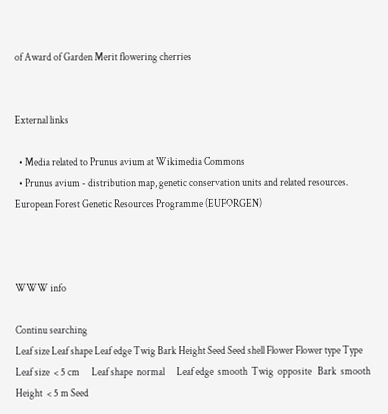of Award of Garden Merit flowering cherries


External links

  • Media related to Prunus avium at Wikimedia Commons
  • Prunus avium - distribution map, genetic conservation units and related resources. European Forest Genetic Resources Programme (EUFORGEN)



WWW info

Continu searching
Leaf size Leaf shape Leaf edge Twig Bark Height Seed Seed shell Flower Flower type Type
Leaf size  < 5 cm      Leaf shape  normal      Leaf edge  smooth  Twig  opposite   Bark  smooth Height  < 5 m Seed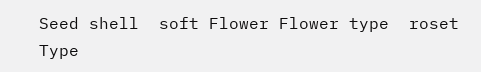Seed shell  soft Flower Flower type  roset Type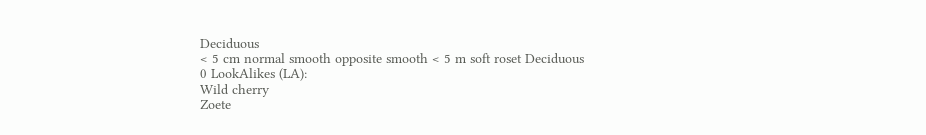Deciduous
< 5 cm normal smooth opposite smooth < 5 m soft roset Deciduous
0 LookAlikes (LA):
Wild cherry
Zoete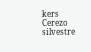kers
Cerezo silvestre